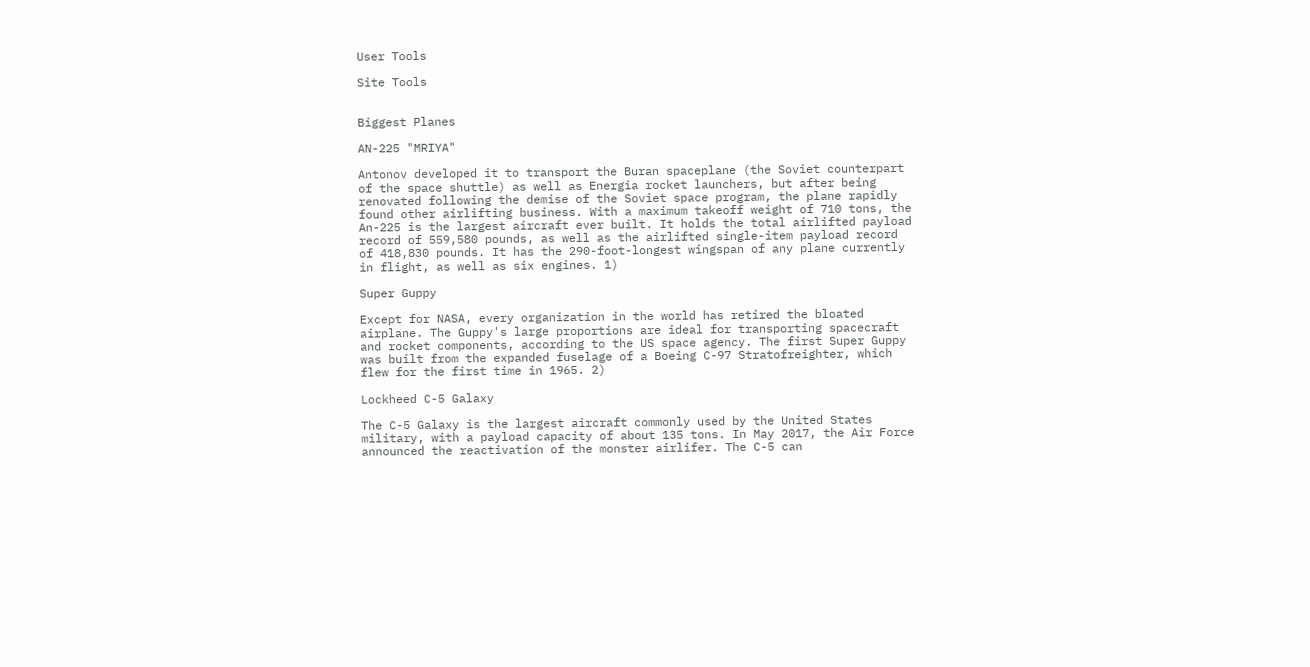User Tools

Site Tools


Biggest Planes

AN-225 "MRIYA"

Antonov developed it to transport the Buran spaceplane (the Soviet counterpart of the space shuttle) as well as Energia rocket launchers, but after being renovated following the demise of the Soviet space program, the plane rapidly found other airlifting business. With a maximum takeoff weight of 710 tons, the An-225 is the largest aircraft ever built. It holds the total airlifted payload record of 559,580 pounds, as well as the airlifted single-item payload record of 418,830 pounds. It has the 290-foot-longest wingspan of any plane currently in flight, as well as six engines. 1)

Super Guppy

Except for NASA, every organization in the world has retired the bloated airplane. The Guppy's large proportions are ideal for transporting spacecraft and rocket components, according to the US space agency. The first Super Guppy was built from the expanded fuselage of a Boeing C-97 Stratofreighter, which flew for the first time in 1965. 2)

Lockheed C-5 Galaxy

The C-5 Galaxy is the largest aircraft commonly used by the United States military, with a payload capacity of about 135 tons. In May 2017, the Air Force announced the reactivation of the monster airlifer. The C-5 can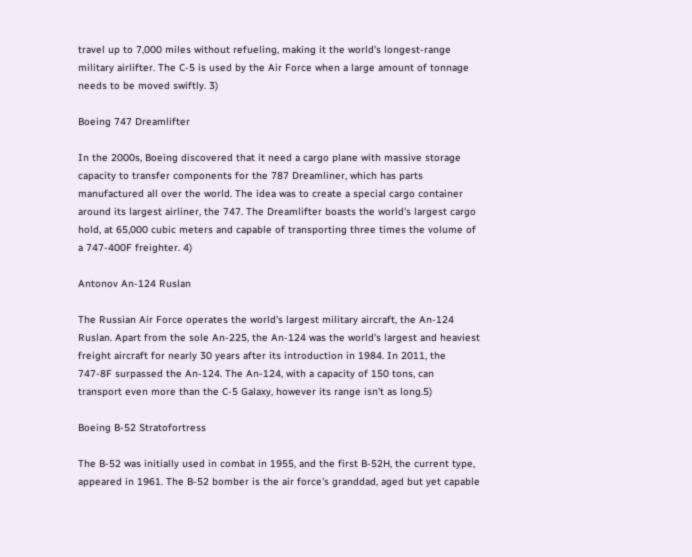travel up to 7,000 miles without refueling, making it the world's longest-range military airlifter. The C-5 is used by the Air Force when a large amount of tonnage needs to be moved swiftly. 3)

Boeing 747 Dreamlifter

In the 2000s, Boeing discovered that it need a cargo plane with massive storage capacity to transfer components for the 787 Dreamliner, which has parts manufactured all over the world. The idea was to create a special cargo container around its largest airliner, the 747. The Dreamlifter boasts the world's largest cargo hold, at 65,000 cubic meters and capable of transporting three times the volume of a 747-400F freighter. 4)

Antonov An-124 Ruslan

The Russian Air Force operates the world's largest military aircraft, the An-124 Ruslan. Apart from the sole An-225, the An-124 was the world's largest and heaviest freight aircraft for nearly 30 years after its introduction in 1984. In 2011, the 747-8F surpassed the An-124. The An-124, with a capacity of 150 tons, can transport even more than the C-5 Galaxy, however its range isn't as long.5)

Boeing B-52 Stratofortress

The B-52 was initially used in combat in 1955, and the first B-52H, the current type, appeared in 1961. The B-52 bomber is the air force's granddad, aged but yet capable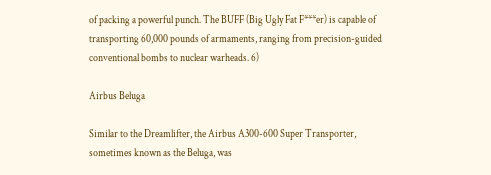of packing a powerful punch. The BUFF (Big Ugly Fat F***er) is capable of transporting 60,000 pounds of armaments, ranging from precision-guided conventional bombs to nuclear warheads. 6)

Airbus Beluga

Similar to the Dreamlifter, the Airbus A300-600 Super Transporter, sometimes known as the Beluga, was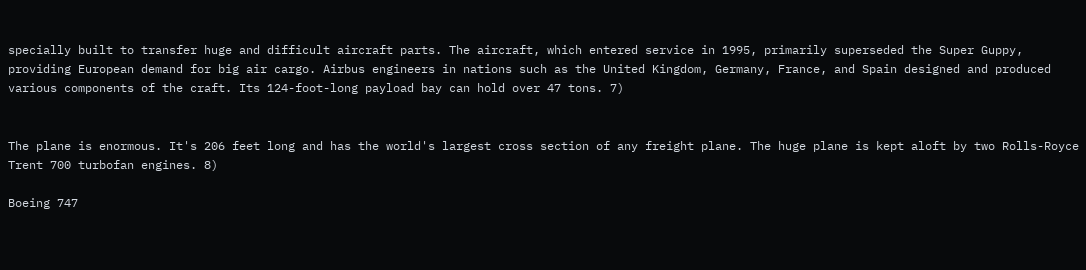specially built to transfer huge and difficult aircraft parts. The aircraft, which entered service in 1995, primarily superseded the Super Guppy, providing European demand for big air cargo. Airbus engineers in nations such as the United Kingdom, Germany, France, and Spain designed and produced various components of the craft. Its 124-foot-long payload bay can hold over 47 tons. 7)


The plane is enormous. It's 206 feet long and has the world's largest cross section of any freight plane. The huge plane is kept aloft by two Rolls-Royce Trent 700 turbofan engines. 8)

Boeing 747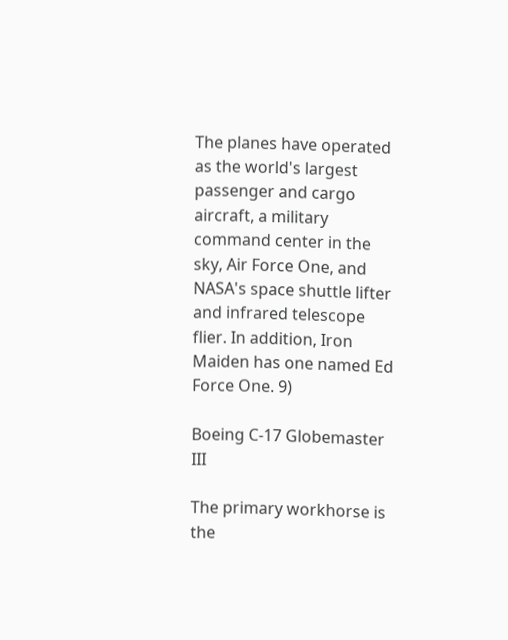The planes have operated as the world's largest passenger and cargo aircraft, a military command center in the sky, Air Force One, and NASA's space shuttle lifter and infrared telescope flier. In addition, Iron Maiden has one named Ed Force One. 9)

Boeing C-17 Globemaster III

The primary workhorse is the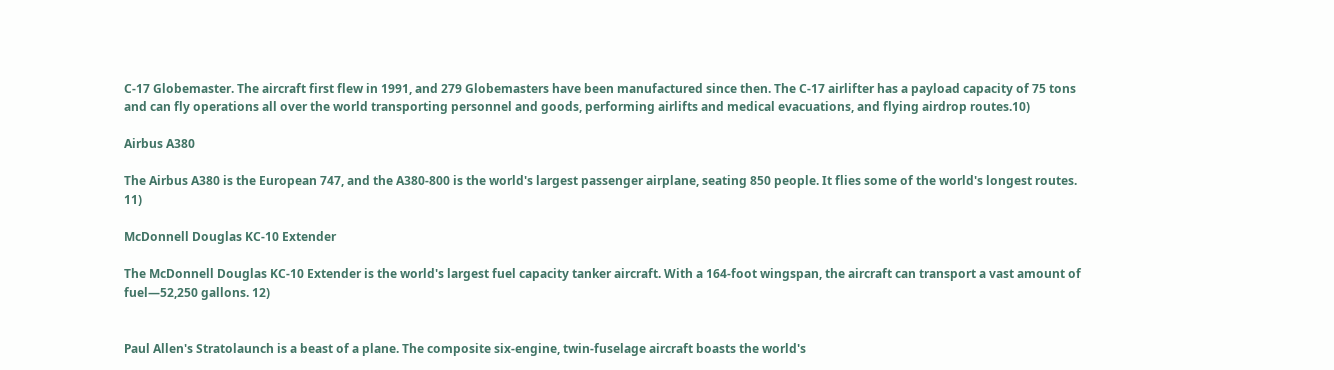C-17 Globemaster. The aircraft first flew in 1991, and 279 Globemasters have been manufactured since then. The C-17 airlifter has a payload capacity of 75 tons and can fly operations all over the world transporting personnel and goods, performing airlifts and medical evacuations, and flying airdrop routes.10)

Airbus A380

The Airbus A380 is the European 747, and the A380-800 is the world's largest passenger airplane, seating 850 people. It flies some of the world's longest routes. 11)

McDonnell Douglas KC-10 Extender

The McDonnell Douglas KC-10 Extender is the world's largest fuel capacity tanker aircraft. With a 164-foot wingspan, the aircraft can transport a vast amount of fuel—52,250 gallons. 12)


Paul Allen's Stratolaunch is a beast of a plane. The composite six-engine, twin-fuselage aircraft boasts the world's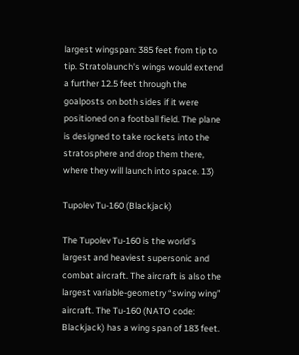largest wingspan: 385 feet from tip to tip. Stratolaunch's wings would extend a further 12.5 feet through the goalposts on both sides if it were positioned on a football field. The plane is designed to take rockets into the stratosphere and drop them there, where they will launch into space. 13)

Tupolev Tu-160 (Blackjack)

The Tupolev Tu-160 is the world's largest and heaviest supersonic and combat aircraft. The aircraft is also the largest variable-geometry “swing wing” aircraft. The Tu-160 (NATO code: Blackjack) has a wing span of 183 feet.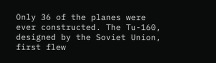Only 36 of the planes were ever constructed. The Tu-160, designed by the Soviet Union, first flew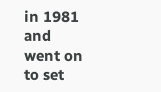in 1981 and went on to set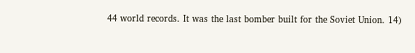44 world records. It was the last bomber built for the Soviet Union. 14)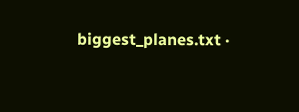biggest_planes.txt ·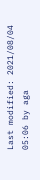Last modified: 2021/08/04 05:06 by aga